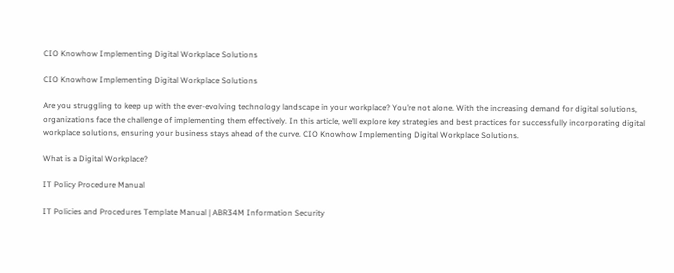CIO Knowhow Implementing Digital Workplace Solutions

CIO Knowhow Implementing Digital Workplace Solutions

Are you struggling to keep up with the ever-evolving technology landscape in your workplace? You’re not alone. With the increasing demand for digital solutions, organizations face the challenge of implementing them effectively. In this article, we’ll explore key strategies and best practices for successfully incorporating digital workplace solutions, ensuring your business stays ahead of the curve. CIO Knowhow Implementing Digital Workplace Solutions.

What is a Digital Workplace?

IT Policy Procedure Manual

IT Policies and Procedures Template Manual | ABR34M Information Security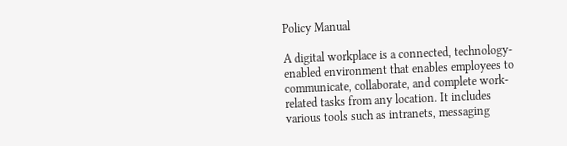Policy Manual

A digital workplace is a connected, technology-enabled environment that enables employees to communicate, collaborate, and complete work-related tasks from any location. It includes various tools such as intranets, messaging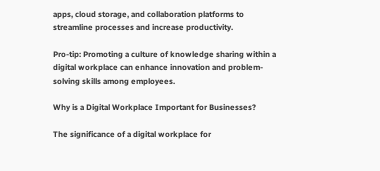apps, cloud storage, and collaboration platforms to streamline processes and increase productivity.

Pro-tip: Promoting a culture of knowledge sharing within a digital workplace can enhance innovation and problem-solving skills among employees.

Why is a Digital Workplace Important for Businesses?

The significance of a digital workplace for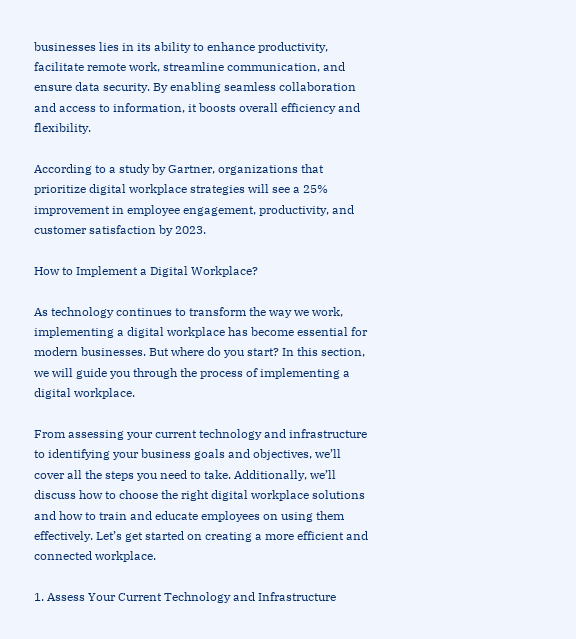businesses lies in its ability to enhance productivity, facilitate remote work, streamline communication, and ensure data security. By enabling seamless collaboration and access to information, it boosts overall efficiency and flexibility.

According to a study by Gartner, organizations that prioritize digital workplace strategies will see a 25% improvement in employee engagement, productivity, and customer satisfaction by 2023.

How to Implement a Digital Workplace?

As technology continues to transform the way we work, implementing a digital workplace has become essential for modern businesses. But where do you start? In this section, we will guide you through the process of implementing a digital workplace.

From assessing your current technology and infrastructure to identifying your business goals and objectives, we’ll cover all the steps you need to take. Additionally, we’ll discuss how to choose the right digital workplace solutions and how to train and educate employees on using them effectively. Let’s get started on creating a more efficient and connected workplace.

1. Assess Your Current Technology and Infrastructure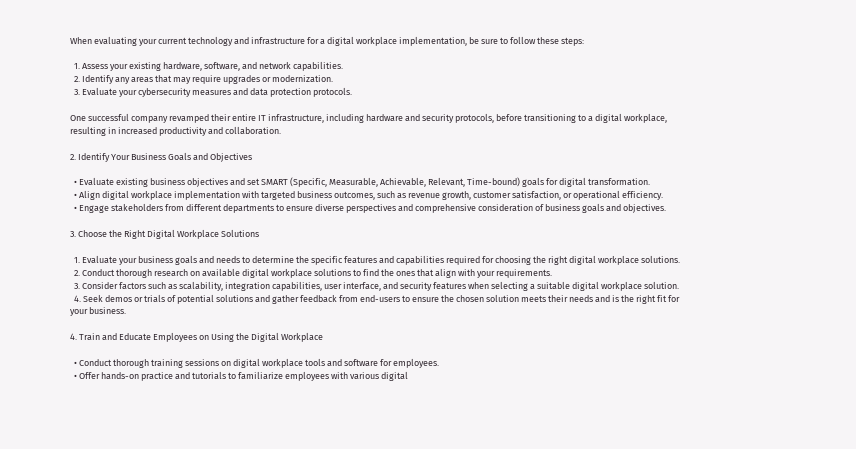When evaluating your current technology and infrastructure for a digital workplace implementation, be sure to follow these steps:

  1. Assess your existing hardware, software, and network capabilities.
  2. Identify any areas that may require upgrades or modernization.
  3. Evaluate your cybersecurity measures and data protection protocols.

One successful company revamped their entire IT infrastructure, including hardware and security protocols, before transitioning to a digital workplace, resulting in increased productivity and collaboration.

2. Identify Your Business Goals and Objectives

  • Evaluate existing business objectives and set SMART (Specific, Measurable, Achievable, Relevant, Time-bound) goals for digital transformation.
  • Align digital workplace implementation with targeted business outcomes, such as revenue growth, customer satisfaction, or operational efficiency.
  • Engage stakeholders from different departments to ensure diverse perspectives and comprehensive consideration of business goals and objectives.

3. Choose the Right Digital Workplace Solutions

  1. Evaluate your business goals and needs to determine the specific features and capabilities required for choosing the right digital workplace solutions.
  2. Conduct thorough research on available digital workplace solutions to find the ones that align with your requirements.
  3. Consider factors such as scalability, integration capabilities, user interface, and security features when selecting a suitable digital workplace solution.
  4. Seek demos or trials of potential solutions and gather feedback from end-users to ensure the chosen solution meets their needs and is the right fit for your business.

4. Train and Educate Employees on Using the Digital Workplace

  • Conduct thorough training sessions on digital workplace tools and software for employees.
  • Offer hands-on practice and tutorials to familiarize employees with various digital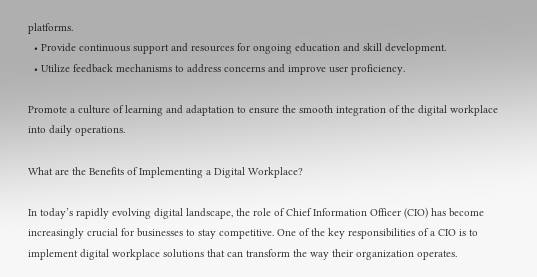platforms.
  • Provide continuous support and resources for ongoing education and skill development.
  • Utilize feedback mechanisms to address concerns and improve user proficiency.

Promote a culture of learning and adaptation to ensure the smooth integration of the digital workplace into daily operations.

What are the Benefits of Implementing a Digital Workplace?

In today’s rapidly evolving digital landscape, the role of Chief Information Officer (CIO) has become increasingly crucial for businesses to stay competitive. One of the key responsibilities of a CIO is to implement digital workplace solutions that can transform the way their organization operates.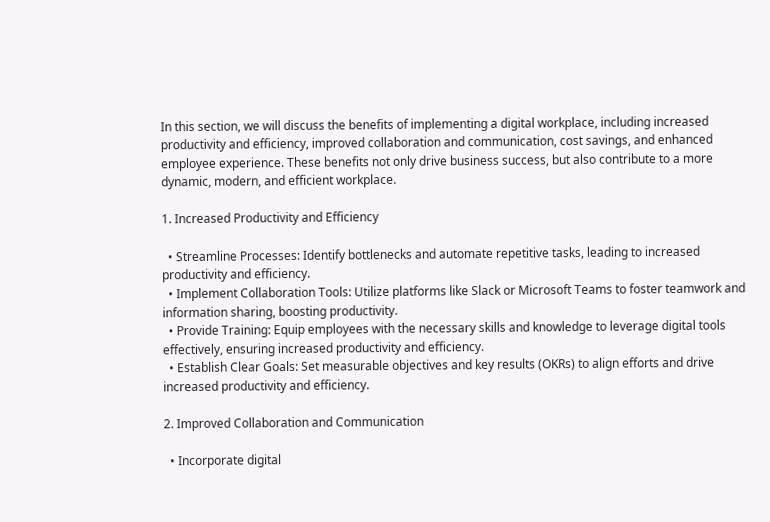In this section, we will discuss the benefits of implementing a digital workplace, including increased productivity and efficiency, improved collaboration and communication, cost savings, and enhanced employee experience. These benefits not only drive business success, but also contribute to a more dynamic, modern, and efficient workplace.

1. Increased Productivity and Efficiency

  • Streamline Processes: Identify bottlenecks and automate repetitive tasks, leading to increased productivity and efficiency.
  • Implement Collaboration Tools: Utilize platforms like Slack or Microsoft Teams to foster teamwork and information sharing, boosting productivity.
  • Provide Training: Equip employees with the necessary skills and knowledge to leverage digital tools effectively, ensuring increased productivity and efficiency.
  • Establish Clear Goals: Set measurable objectives and key results (OKRs) to align efforts and drive increased productivity and efficiency.

2. Improved Collaboration and Communication

  • Incorporate digital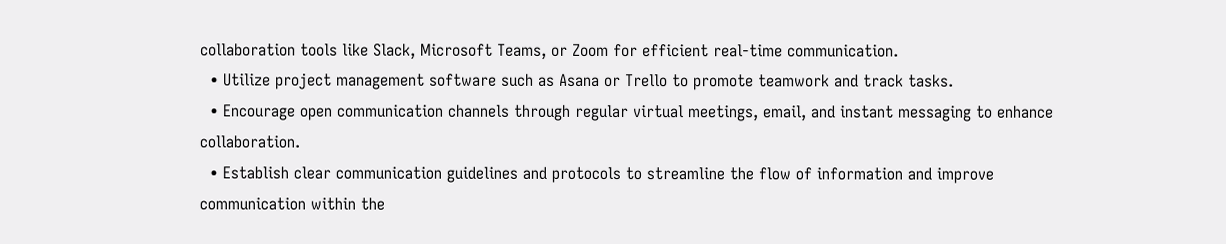collaboration tools like Slack, Microsoft Teams, or Zoom for efficient real-time communication.
  • Utilize project management software such as Asana or Trello to promote teamwork and track tasks.
  • Encourage open communication channels through regular virtual meetings, email, and instant messaging to enhance collaboration.
  • Establish clear communication guidelines and protocols to streamline the flow of information and improve communication within the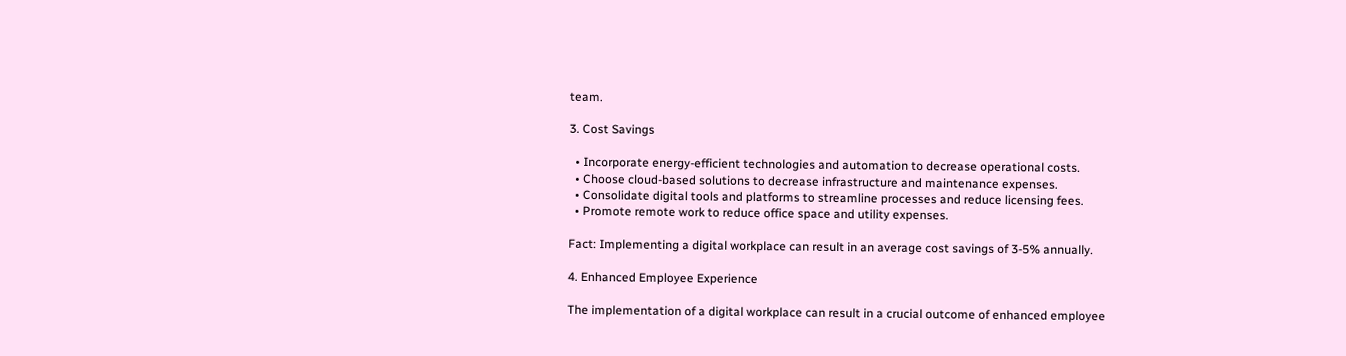team.

3. Cost Savings

  • Incorporate energy-efficient technologies and automation to decrease operational costs.
  • Choose cloud-based solutions to decrease infrastructure and maintenance expenses.
  • Consolidate digital tools and platforms to streamline processes and reduce licensing fees.
  • Promote remote work to reduce office space and utility expenses.

Fact: Implementing a digital workplace can result in an average cost savings of 3-5% annually.

4. Enhanced Employee Experience

The implementation of a digital workplace can result in a crucial outcome of enhanced employee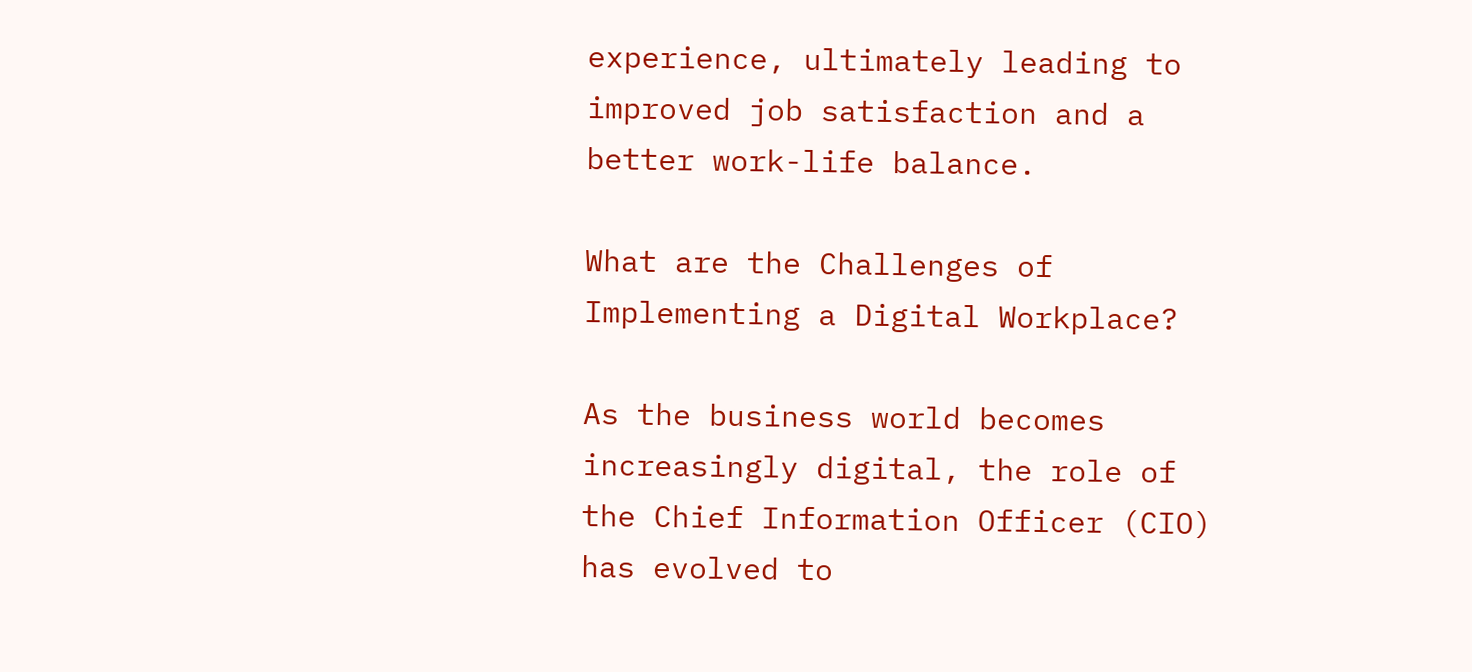experience, ultimately leading to improved job satisfaction and a better work-life balance.

What are the Challenges of Implementing a Digital Workplace?

As the business world becomes increasingly digital, the role of the Chief Information Officer (CIO) has evolved to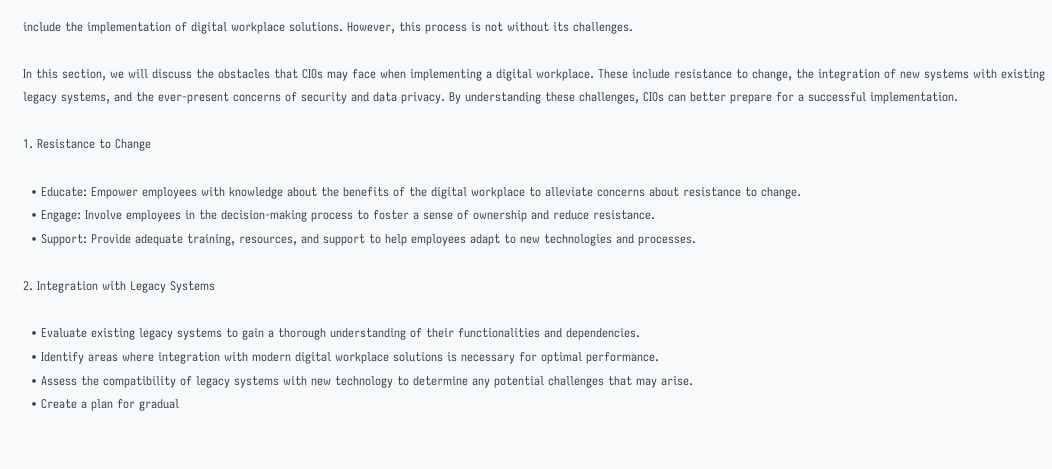include the implementation of digital workplace solutions. However, this process is not without its challenges.

In this section, we will discuss the obstacles that CIOs may face when implementing a digital workplace. These include resistance to change, the integration of new systems with existing legacy systems, and the ever-present concerns of security and data privacy. By understanding these challenges, CIOs can better prepare for a successful implementation.

1. Resistance to Change

  • Educate: Empower employees with knowledge about the benefits of the digital workplace to alleviate concerns about resistance to change.
  • Engage: Involve employees in the decision-making process to foster a sense of ownership and reduce resistance.
  • Support: Provide adequate training, resources, and support to help employees adapt to new technologies and processes.

2. Integration with Legacy Systems

  • Evaluate existing legacy systems to gain a thorough understanding of their functionalities and dependencies.
  • Identify areas where integration with modern digital workplace solutions is necessary for optimal performance.
  • Assess the compatibility of legacy systems with new technology to determine any potential challenges that may arise.
  • Create a plan for gradual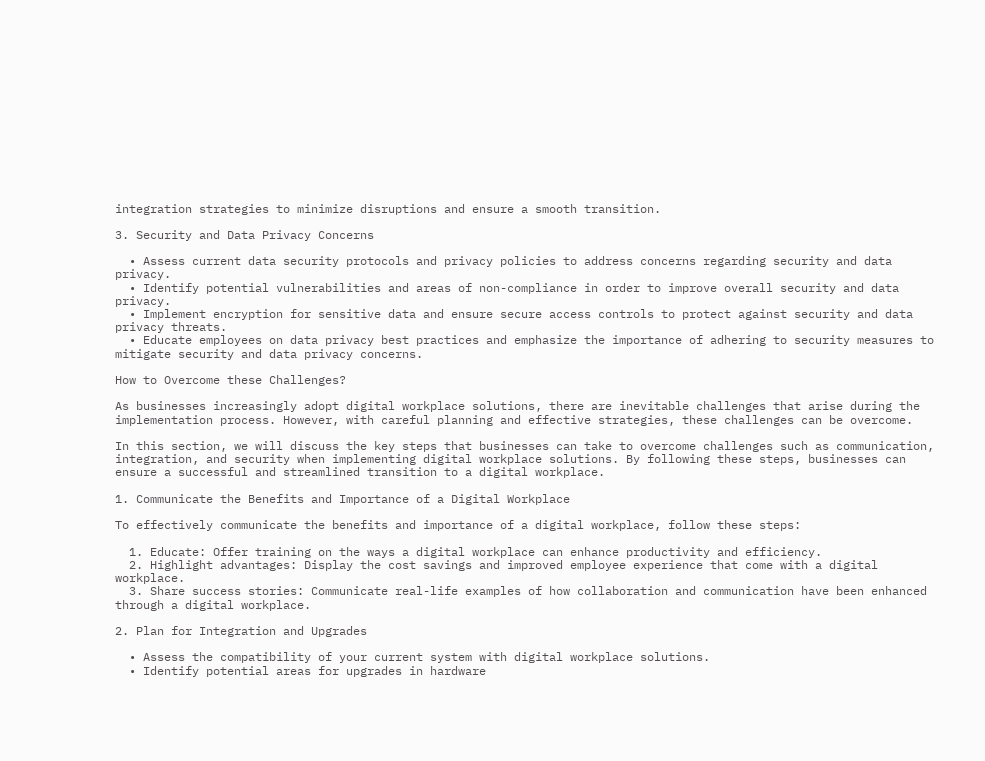integration strategies to minimize disruptions and ensure a smooth transition.

3. Security and Data Privacy Concerns

  • Assess current data security protocols and privacy policies to address concerns regarding security and data privacy.
  • Identify potential vulnerabilities and areas of non-compliance in order to improve overall security and data privacy.
  • Implement encryption for sensitive data and ensure secure access controls to protect against security and data privacy threats.
  • Educate employees on data privacy best practices and emphasize the importance of adhering to security measures to mitigate security and data privacy concerns.

How to Overcome these Challenges?

As businesses increasingly adopt digital workplace solutions, there are inevitable challenges that arise during the implementation process. However, with careful planning and effective strategies, these challenges can be overcome.

In this section, we will discuss the key steps that businesses can take to overcome challenges such as communication, integration, and security when implementing digital workplace solutions. By following these steps, businesses can ensure a successful and streamlined transition to a digital workplace.

1. Communicate the Benefits and Importance of a Digital Workplace

To effectively communicate the benefits and importance of a digital workplace, follow these steps:

  1. Educate: Offer training on the ways a digital workplace can enhance productivity and efficiency.
  2. Highlight advantages: Display the cost savings and improved employee experience that come with a digital workplace.
  3. Share success stories: Communicate real-life examples of how collaboration and communication have been enhanced through a digital workplace.

2. Plan for Integration and Upgrades

  • Assess the compatibility of your current system with digital workplace solutions.
  • Identify potential areas for upgrades in hardware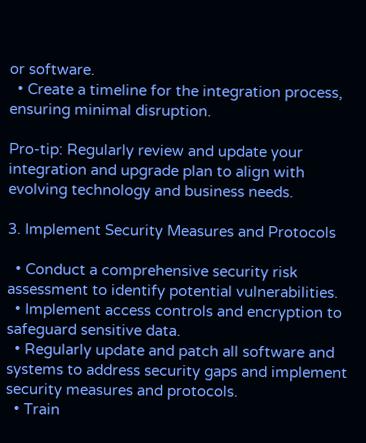or software.
  • Create a timeline for the integration process, ensuring minimal disruption.

Pro-tip: Regularly review and update your integration and upgrade plan to align with evolving technology and business needs.

3. Implement Security Measures and Protocols

  • Conduct a comprehensive security risk assessment to identify potential vulnerabilities.
  • Implement access controls and encryption to safeguard sensitive data.
  • Regularly update and patch all software and systems to address security gaps and implement security measures and protocols.
  • Train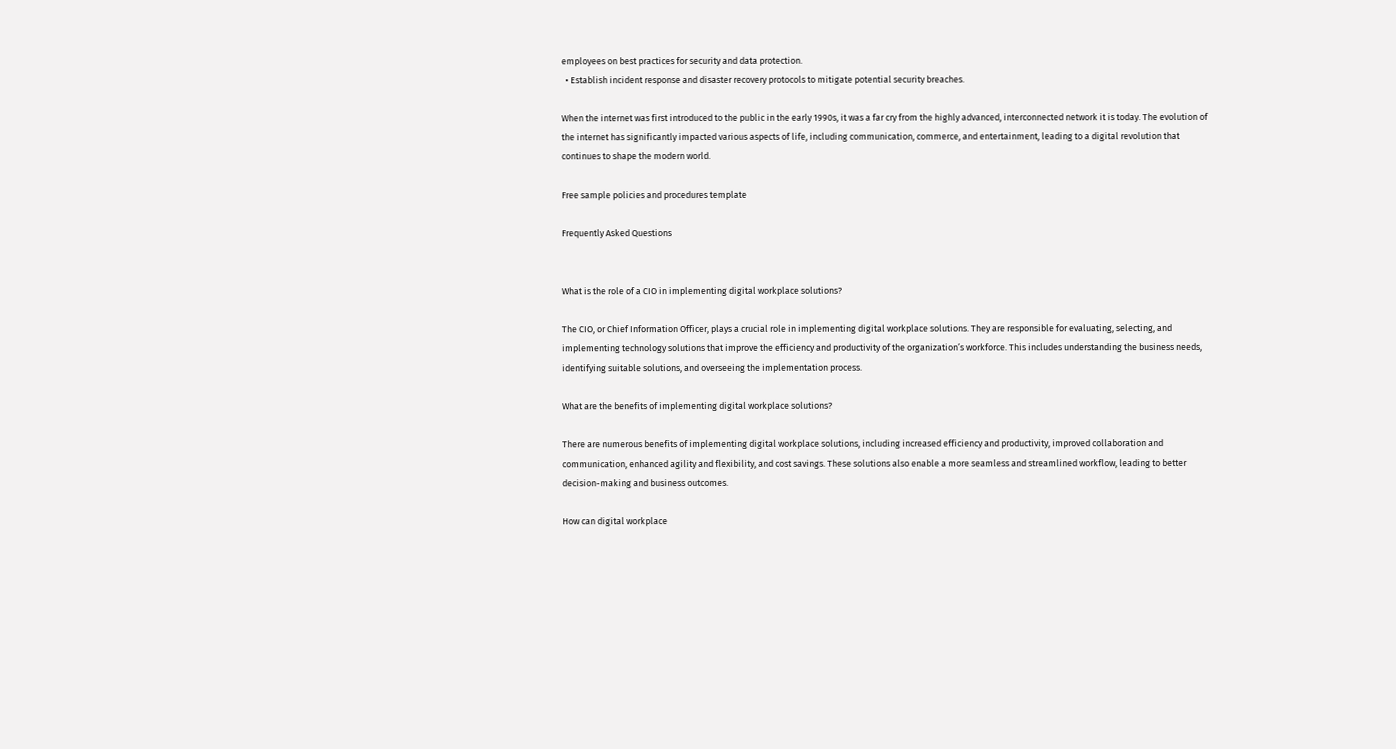employees on best practices for security and data protection.
  • Establish incident response and disaster recovery protocols to mitigate potential security breaches.

When the internet was first introduced to the public in the early 1990s, it was a far cry from the highly advanced, interconnected network it is today. The evolution of the internet has significantly impacted various aspects of life, including communication, commerce, and entertainment, leading to a digital revolution that continues to shape the modern world.

Free sample policies and procedures template

Frequently Asked Questions


What is the role of a CIO in implementing digital workplace solutions?

The CIO, or Chief Information Officer, plays a crucial role in implementing digital workplace solutions. They are responsible for evaluating, selecting, and implementing technology solutions that improve the efficiency and productivity of the organization’s workforce. This includes understanding the business needs, identifying suitable solutions, and overseeing the implementation process.

What are the benefits of implementing digital workplace solutions?

There are numerous benefits of implementing digital workplace solutions, including increased efficiency and productivity, improved collaboration and communication, enhanced agility and flexibility, and cost savings. These solutions also enable a more seamless and streamlined workflow, leading to better decision-making and business outcomes.

How can digital workplace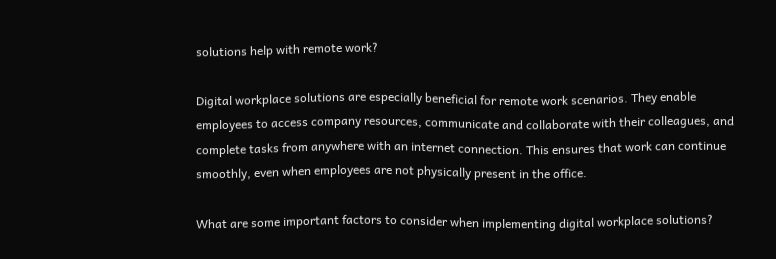solutions help with remote work?

Digital workplace solutions are especially beneficial for remote work scenarios. They enable employees to access company resources, communicate and collaborate with their colleagues, and complete tasks from anywhere with an internet connection. This ensures that work can continue smoothly, even when employees are not physically present in the office.

What are some important factors to consider when implementing digital workplace solutions?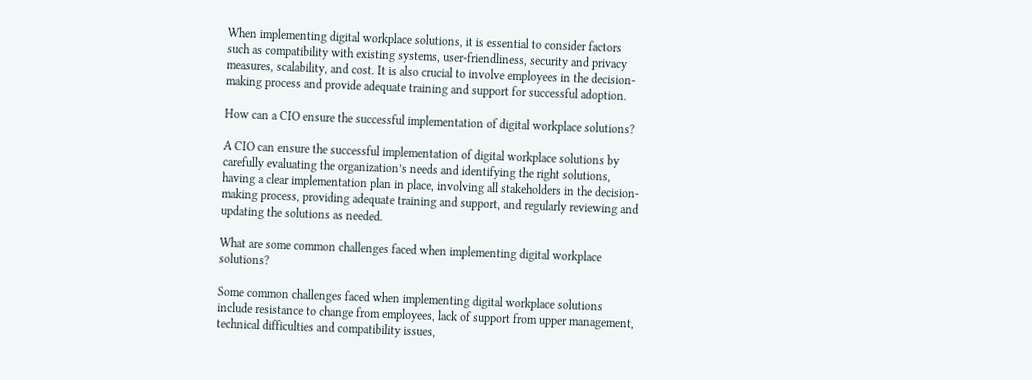When implementing digital workplace solutions, it is essential to consider factors such as compatibility with existing systems, user-friendliness, security and privacy measures, scalability, and cost. It is also crucial to involve employees in the decision-making process and provide adequate training and support for successful adoption.

How can a CIO ensure the successful implementation of digital workplace solutions?

A CIO can ensure the successful implementation of digital workplace solutions by carefully evaluating the organization’s needs and identifying the right solutions, having a clear implementation plan in place, involving all stakeholders in the decision-making process, providing adequate training and support, and regularly reviewing and updating the solutions as needed.

What are some common challenges faced when implementing digital workplace solutions?

Some common challenges faced when implementing digital workplace solutions include resistance to change from employees, lack of support from upper management, technical difficulties and compatibility issues,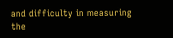and difficulty in measuring the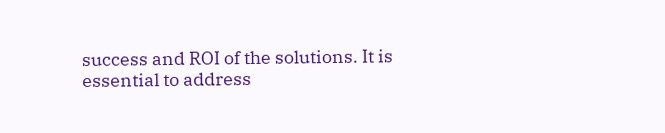success and ROI of the solutions. It is essential to address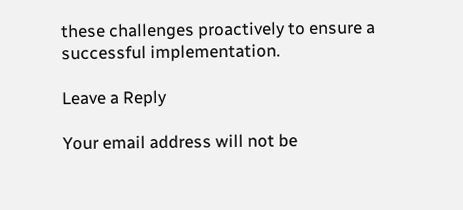these challenges proactively to ensure a successful implementation.

Leave a Reply

Your email address will not be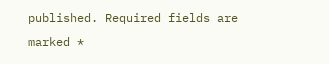published. Required fields are marked *